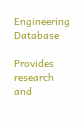Engineering Database

Provides research and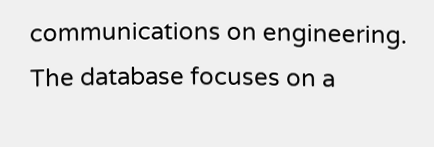communications on engineering. The database focuses on a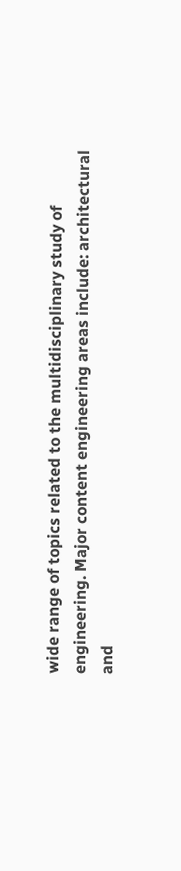wide range of topics related to the multidisciplinary study of engineering. Major content engineering areas include: architectural and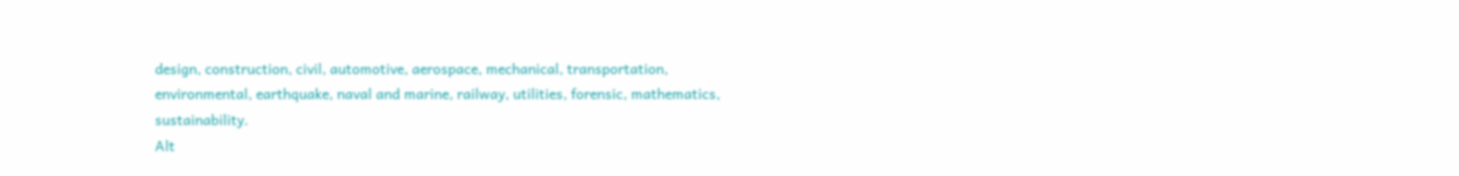design, construction, civil, automotive, aerospace, mechanical, transportation, environmental, earthquake, naval and marine, railway, utilities, forensic, mathematics, sustainability.
Alt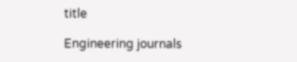title

Engineering journals